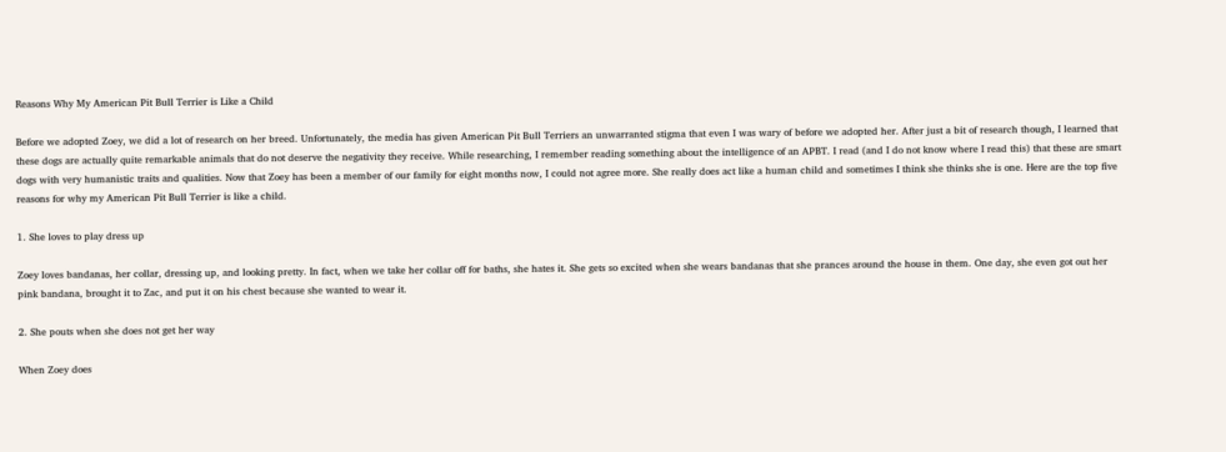Reasons Why My American Pit Bull Terrier is Like a Child

Before we adopted Zoey, we did a lot of research on her breed. Unfortunately, the media has given American Pit Bull Terriers an unwarranted stigma that even I was wary of before we adopted her. After just a bit of research though, I learned that these dogs are actually quite remarkable animals that do not deserve the negativity they receive. While researching, I remember reading something about the intelligence of an APBT. I read (and I do not know where I read this) that these are smart dogs with very humanistic traits and qualities. Now that Zoey has been a member of our family for eight months now, I could not agree more. She really does act like a human child and sometimes I think she thinks she is one. Here are the top five reasons for why my American Pit Bull Terrier is like a child.

1. She loves to play dress up

Zoey loves bandanas, her collar, dressing up, and looking pretty. In fact, when we take her collar off for baths, she hates it. She gets so excited when she wears bandanas that she prances around the house in them. One day, she even got out her pink bandana, brought it to Zac, and put it on his chest because she wanted to wear it.

2. She pouts when she does not get her way

When Zoey does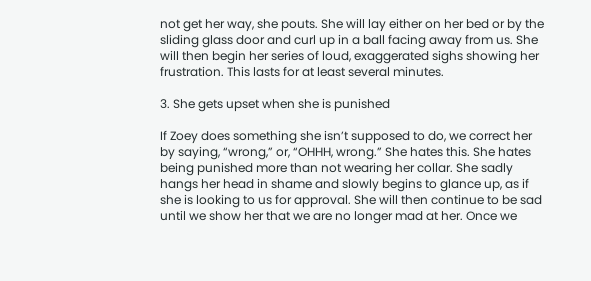not get her way, she pouts. She will lay either on her bed or by the sliding glass door and curl up in a ball facing away from us. She will then begin her series of loud, exaggerated sighs showing her frustration. This lasts for at least several minutes.

3. She gets upset when she is punished

If Zoey does something she isn’t supposed to do, we correct her by saying, “wrong,” or, “OHHH, wrong.” She hates this. She hates being punished more than not wearing her collar. She sadly hangs her head in shame and slowly begins to glance up, as if she is looking to us for approval. She will then continue to be sad until we show her that we are no longer mad at her. Once we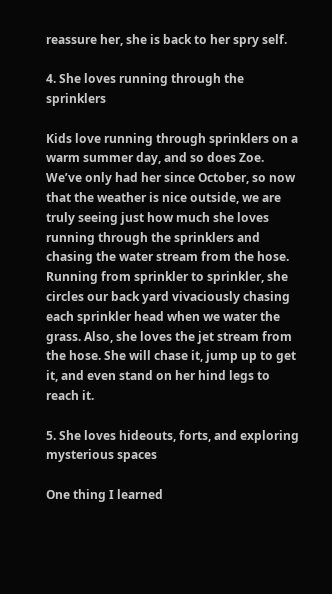reassure her, she is back to her spry self.

4. She loves running through the sprinklers

Kids love running through sprinklers on a warm summer day, and so does Zoe. We’ve only had her since October, so now that the weather is nice outside, we are truly seeing just how much she loves running through the sprinklers and chasing the water stream from the hose. Running from sprinkler to sprinkler, she circles our back yard vivaciously chasing each sprinkler head when we water the grass. Also, she loves the jet stream from the hose. She will chase it, jump up to get it, and even stand on her hind legs to reach it.

5. She loves hideouts, forts, and exploring mysterious spaces

One thing I learned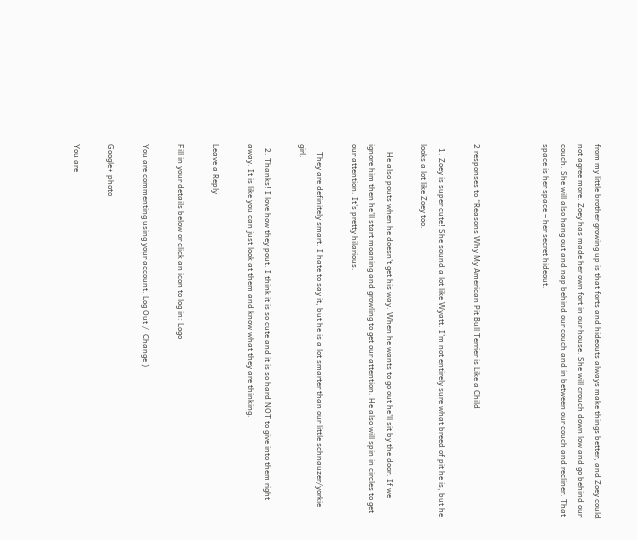from my little brother growing up is that forts and hideouts always make things better, and Zoey could not agree more. Zoey has made her own fort in our house. She will crouch down low and go behind our couch. She will also hang out and nap behind our couch and in between our couch and recliner. That space is her space – her secret hideout.



2 responses to “Reasons Why My American Pit Bull Terrier is Like a Child

  1. Zoey is super cute! She sound a lot like Wyatt. I’m not entirely sure what breed of pit he is, but he looks a lot like Zoey too.

    He also pouts when he doesn’t get his way. When he wants to go out he’ll sit by the door. If we ignore him then he’ll start moaning and growling to get our attention. He also will spin in circles to get our attention. It’s pretty hilarious.

    They are definitely smart. I hate to say it, but he is a lot smarter than our little schnauzer/yorkie girl.

  2. Thanks! I love how they pout. I think it is so cute and it is so hard NOT to give into them right away. It is like you can just look at them and know what they are thinking.

Leave a Reply

Fill in your details below or click an icon to log in: Logo

You are commenting using your account. Log Out /  Change )

Google+ photo

You are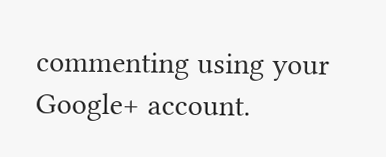commenting using your Google+ account.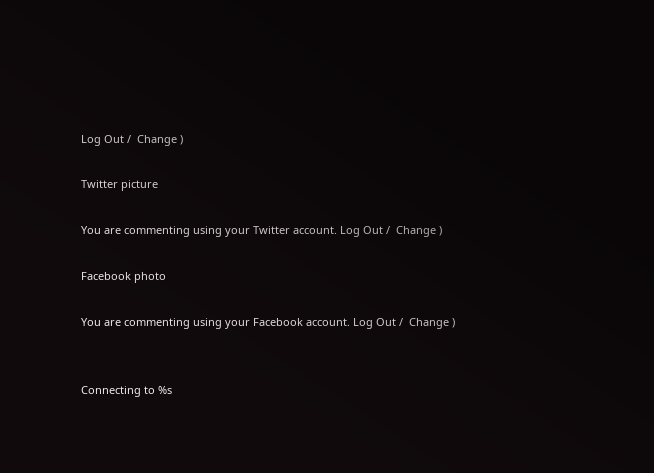Log Out /  Change )

Twitter picture

You are commenting using your Twitter account. Log Out /  Change )

Facebook photo

You are commenting using your Facebook account. Log Out /  Change )


Connecting to %s